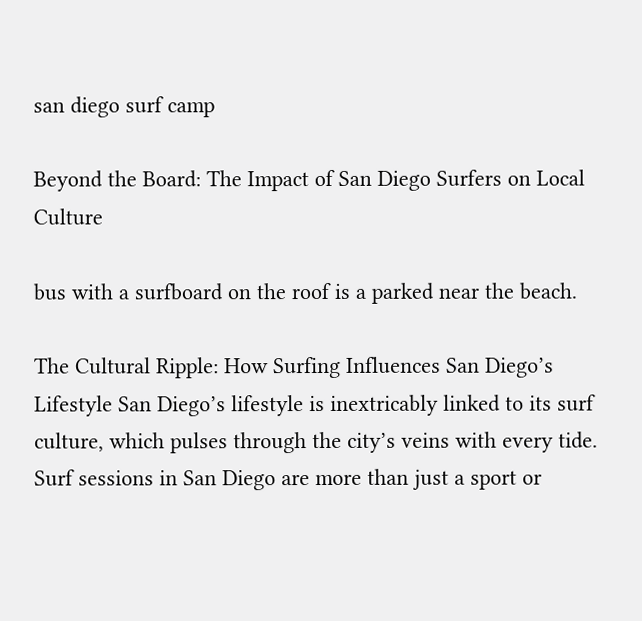san diego surf camp

Beyond the Board: The Impact of San Diego Surfers on Local Culture

bus with a surfboard on the roof is a parked near the beach.

The Cultural Ripple: How Surfing Influences San Diego’s Lifestyle San Diego’s lifestyle is inextricably linked to its surf culture, which pulses through the city’s veins with every tide. Surf sessions in San Diego are more than just a sport or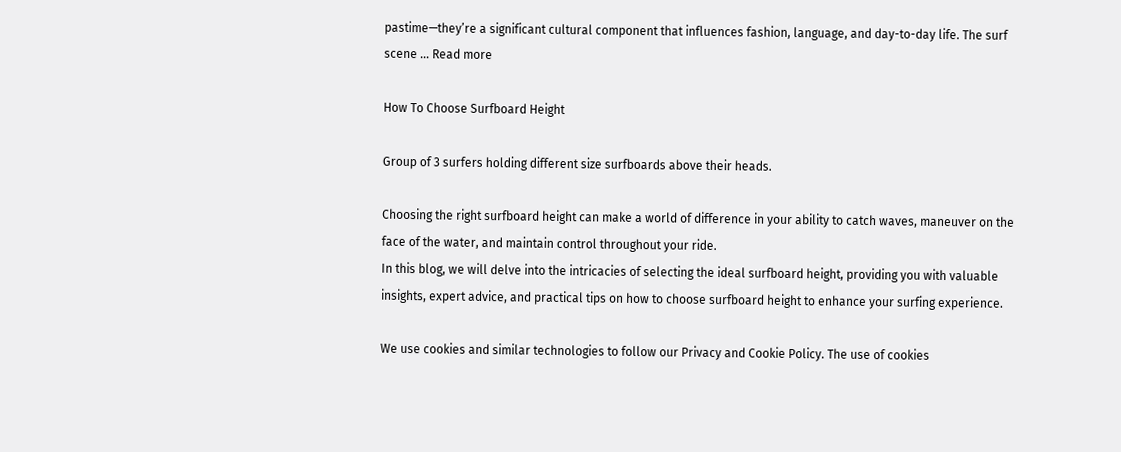pastime—they’re a significant cultural component that influences fashion, language, and day-to-day life. The surf scene … Read more

How To Choose Surfboard Height

Group of 3 surfers holding different size surfboards above their heads.

Choosing the right surfboard height can make a world of difference in your ability to catch waves, maneuver on the face of the water, and maintain control throughout your ride.
In this blog, we will delve into the intricacies of selecting the ideal surfboard height, providing you with valuable insights, expert advice, and practical tips on how to choose surfboard height to enhance your surfing experience.

We use cookies and similar technologies to follow our Privacy and Cookie Policy. The use of cookies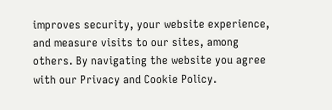improves security, your website experience, and measure visits to our sites, among others. By navigating the website you agree with our Privacy and Cookie Policy.